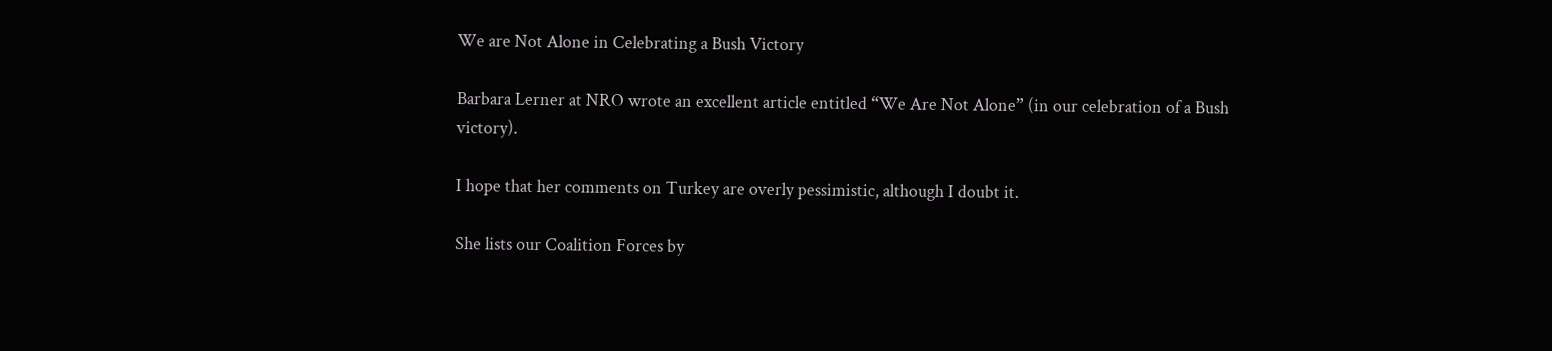We are Not Alone in Celebrating a Bush Victory

Barbara Lerner at NRO wrote an excellent article entitled “We Are Not Alone” (in our celebration of a Bush victory).

I hope that her comments on Turkey are overly pessimistic, although I doubt it.

She lists our Coalition Forces by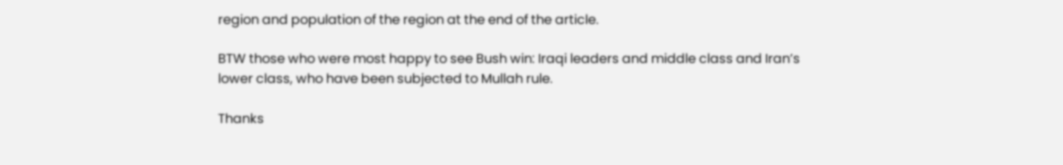region and population of the region at the end of the article.

BTW those who were most happy to see Bush win: Iraqi leaders and middle class and Iran’s lower class, who have been subjected to Mullah rule.

Thanks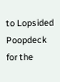to Lopsided Poopdeck for the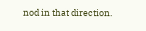nod in that direction.